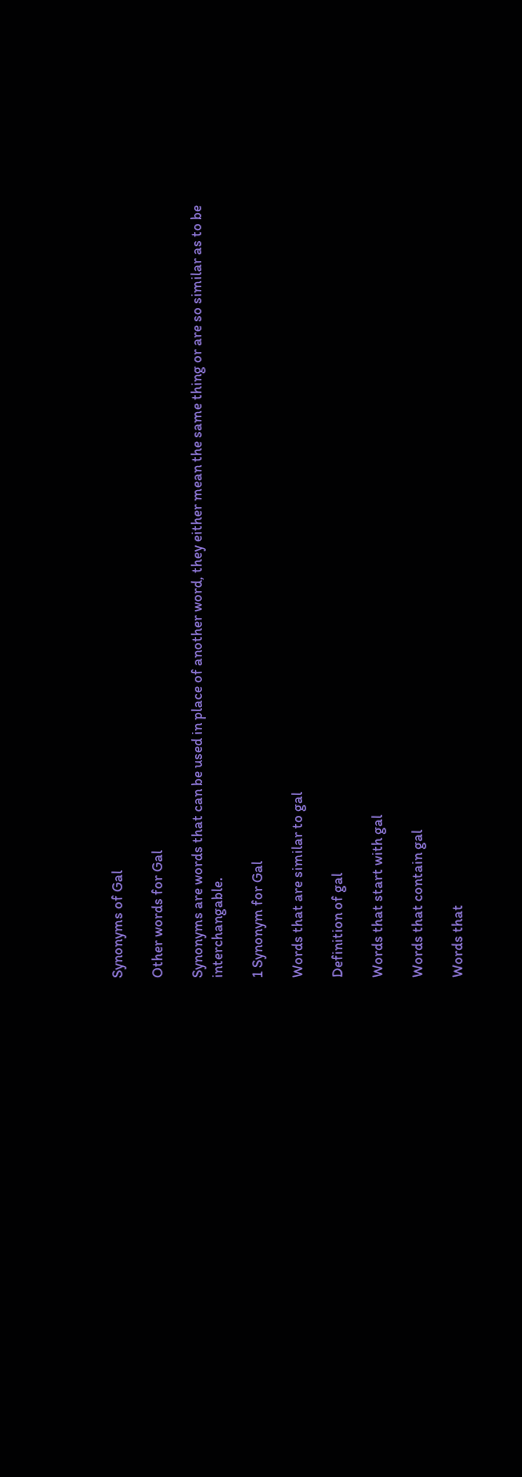Synonyms of Gal

Other words for Gal

Synonyms are words that can be used in place of another word, they either mean the same thing or are so similar as to be interchangable.

1 Synonym for Gal

Words that are similar to gal

Definition of gal

Words that start with gal

Words that contain gal

Words that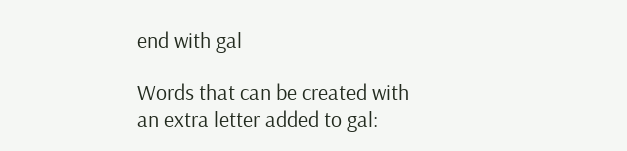end with gal

Words that can be created with an extra letter added to gal: